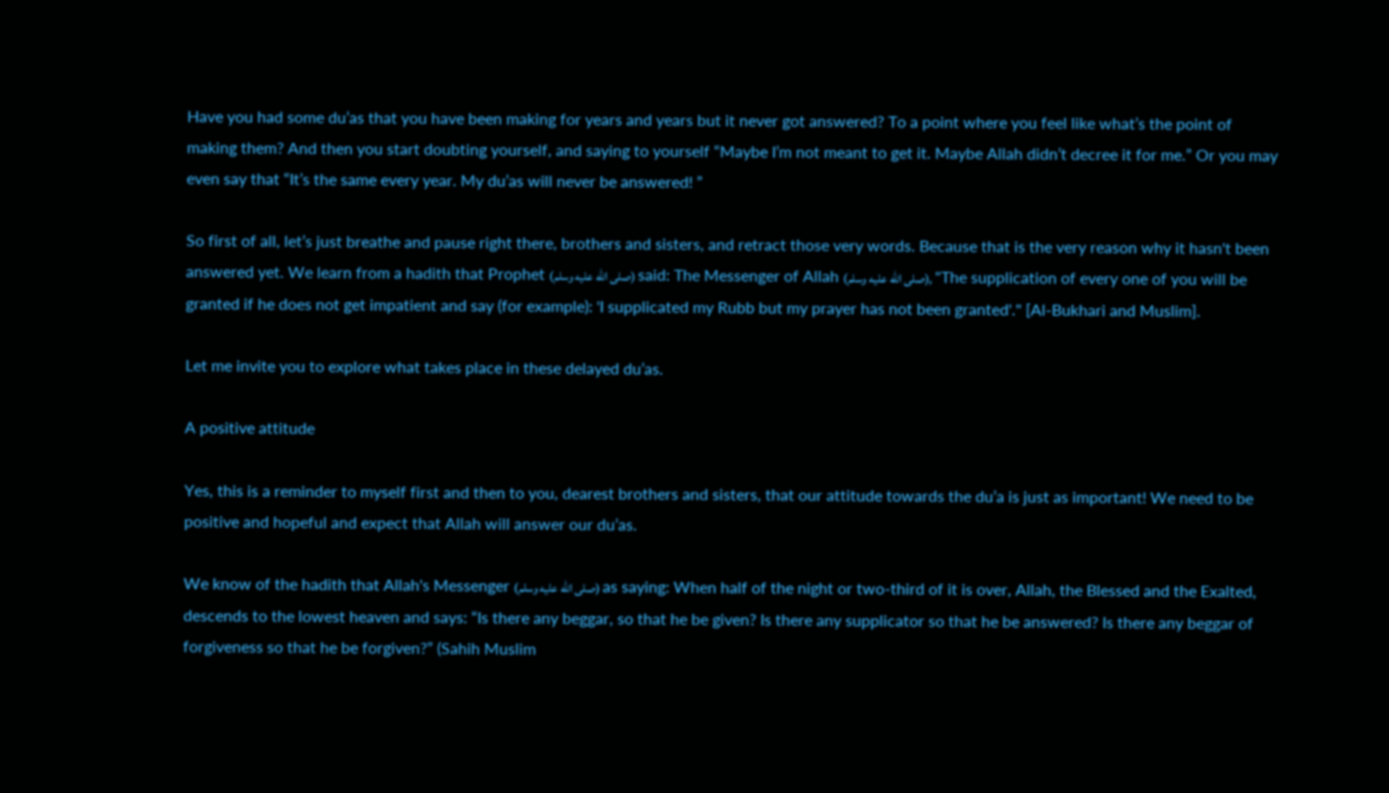Have you had some du’as that you have been making for years and years but it never got answered? To a point where you feel like what’s the point of making them? And then you start doubting yourself, and saying to yourself “Maybe I’m not meant to get it. Maybe Allah didn’t decree it for me.” Or you may even say that “It’s the same every year. My du’as will never be answered! ”

So first of all, let’s just breathe and pause right there, brothers and sisters, and retract those very words. Because that is the very reason why it hasn't been answered yet. We learn from a hadith that Prophet (صلى الله عليه وسلم) said: The Messenger of Allah (صلى الله عليه وسلم), "The supplication of every one of you will be granted if he does not get impatient and say (for example): 'I supplicated my Rubb but my prayer has not been granted'." [Al-Bukhari and Muslim].

Let me invite you to explore what takes place in these delayed du’as.

A positive attitude

Yes, this is a reminder to myself first and then to you, dearest brothers and sisters, that our attitude towards the du’a is just as important! We need to be positive and hopeful and expect that Allah will answer our du’as.

We know of the hadith that Allah's Messenger (صلى الله عليه وسلم) as saying: When half of the night or two-third of it is over, Allah, the Blessed and the Exalted, descends to the lowest heaven and says: “Is there any beggar, so that he be given? Is there any supplicator so that he be answered? Is there any beggar of forgiveness so that he be forgiven?” (Sahih Muslim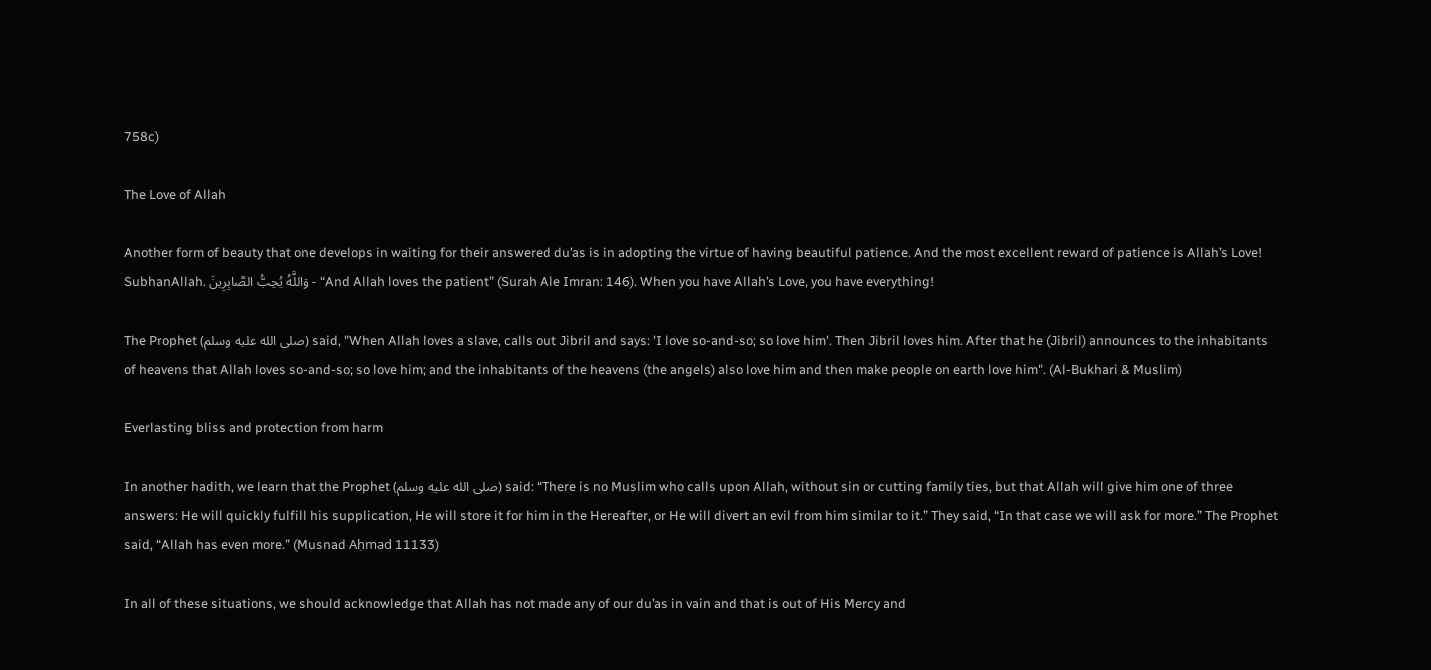758c)

The Love of Allah

Another form of beauty that one develops in waiting for their answered du’as is in adopting the virtue of having beautiful patience. And the most excellent reward of patience is Allah’s Love! SubhanAllah. وَاللَّهُ يُحِبُّ الصَّابِرِينَ - “And Allah loves the patient” (Surah Ale Imran: 146). When you have Allah’s Love, you have everything!

The Prophet (صلى الله عليه وسلم) said, "When Allah loves a slave, calls out Jibril and says: 'I love so-and-so; so love him'. Then Jibril loves him. After that he (Jibril) announces to the inhabitants of heavens that Allah loves so-and-so; so love him; and the inhabitants of the heavens (the angels) also love him and then make people on earth love him". (Al-Bukhari & Muslim)

Everlasting bliss and protection from harm

In another hadith, we learn that the Prophet (صلى الله عليه وسلم) said: “There is no Muslim who calls upon Allah, without sin or cutting family ties, but that Allah will give him one of three answers: He will quickly fulfill his supplication, He will store it for him in the Hereafter, or He will divert an evil from him similar to it.” They said, “In that case we will ask for more.” The Prophet said, “Allah has even more.” (Musnad Aḥmad 11133)

In all of these situations, we should acknowledge that Allah has not made any of our du’as in vain and that is out of His Mercy and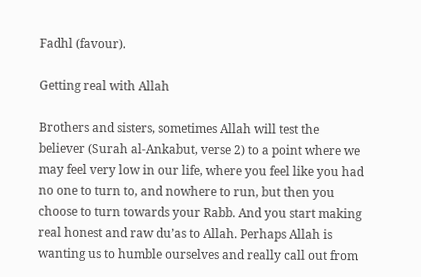Fadhl (favour).

Getting real with Allah

Brothers and sisters, sometimes Allah will test the believer (Surah al-Ankabut, verse 2) to a point where we may feel very low in our life, where you feel like you had no one to turn to, and nowhere to run, but then you choose to turn towards your Rabb. And you start making real honest and raw du’as to Allah. Perhaps Allah is wanting us to humble ourselves and really call out from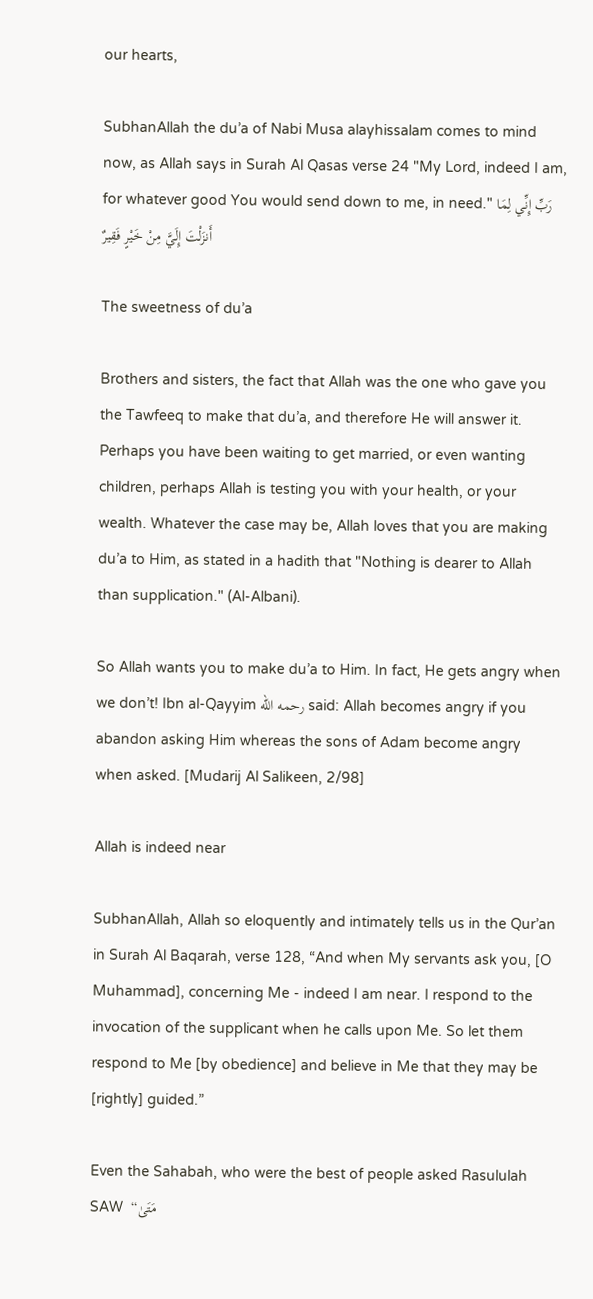our hearts,

SubhanAllah the du’a of Nabi Musa alayhissalam comes to mind now, as Allah says in Surah Al Qasas verse 24 "My Lord, indeed I am, for whatever good You would send down to me, in need." رَبِّ إِنِّي لِمَا أَنزَلْتَ إِلَيَّ مِنْ خَيْرٍ فَقِيرٌ

The sweetness of du’a

Brothers and sisters, the fact that Allah was the one who gave you the Tawfeeq to make that du’a, and therefore He will answer it. Perhaps you have been waiting to get married, or even wanting children, perhaps Allah is testing you with your health, or your wealth. Whatever the case may be, Allah loves that you are making du’a to Him, as stated in a hadith that "Nothing is dearer to Allah than supplication." (Al-Albani).

So Allah wants you to make du’a to Him. In fact, He gets angry when we don’t! Ibn al-Qayyim رحمه الله said: Allah becomes angry if you abandon asking Him whereas the sons of Adam become angry when asked. [Mudarij Al Salikeen, 2/98]

Allah is indeed near

SubhanAllah, Allah so eloquently and intimately tells us in the Qur’an in Surah Al Baqarah, verse 128, “And when My servants ask you, [O Muhammad], concerning Me - indeed I am near. I respond to the invocation of the supplicant when he calls upon Me. So let them respond to Me [by obedience] and believe in Me that they may be [rightly] guided.”

Even the Sahabah, who were the best of people asked Rasululah SAW  “مَتَىٰ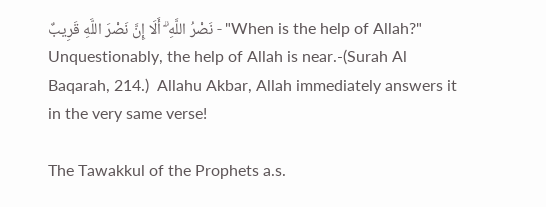نَصْرُ اللَّهِ ۗ أَلَا إِنَّ نَصْرَ اللَّهِ قَرِيبٌ - "When is the help of Allah?" Unquestionably, the help of Allah is near.-(Surah Al Baqarah, 214.)  Allahu Akbar, Allah immediately answers it in the very same verse!

The Tawakkul of the Prophets a.s.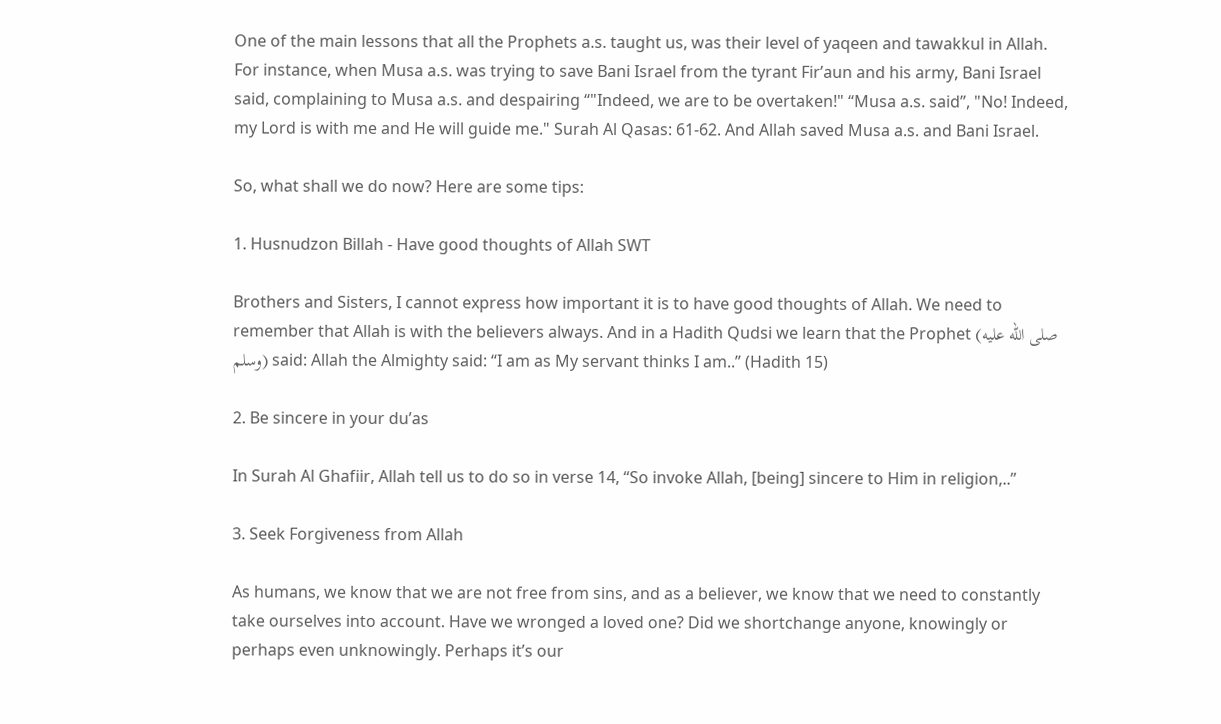One of the main lessons that all the Prophets a.s. taught us, was their level of yaqeen and tawakkul in Allah. For instance, when Musa a.s. was trying to save Bani Israel from the tyrant Fir’aun and his army, Bani Israel said, complaining to Musa a.s. and despairing “"Indeed, we are to be overtaken!" “Musa a.s. said”, "No! Indeed, my Lord is with me and He will guide me." Surah Al Qasas: 61-62. And Allah saved Musa a.s. and Bani Israel.

So, what shall we do now? Here are some tips:

1. Husnudzon Billah - Have good thoughts of Allah SWT

Brothers and Sisters, I cannot express how important it is to have good thoughts of Allah. We need to remember that Allah is with the believers always. And in a Hadith Qudsi we learn that the Prophet (صلى الله عليه وسلم) said: Allah the Almighty said: “I am as My servant thinks I am..” (Hadith 15)

2. Be sincere in your du’as

In Surah Al Ghafiir, Allah tell us to do so in verse 14, “So invoke Allah, [being] sincere to Him in religion,..”

3. Seek Forgiveness from Allah

As humans, we know that we are not free from sins, and as a believer, we know that we need to constantly take ourselves into account. Have we wronged a loved one? Did we shortchange anyone, knowingly or perhaps even unknowingly. Perhaps it’s our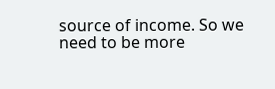source of income. So we need to be more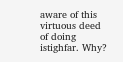aware of this virtuous deed of doing istighfar. Why?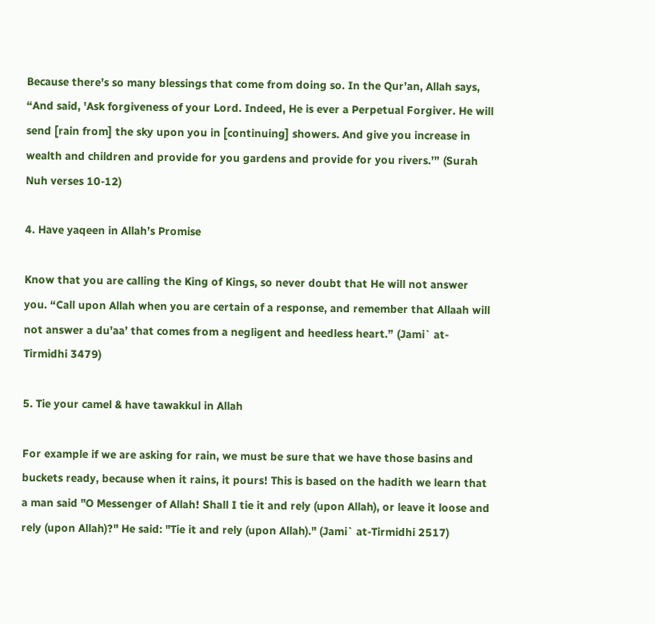Because there’s so many blessings that come from doing so. In the Qur’an, Allah says, “And said, 'Ask forgiveness of your Lord. Indeed, He is ever a Perpetual Forgiver. He will send [rain from] the sky upon you in [continuing] showers. And give you increase in wealth and children and provide for you gardens and provide for you rivers.’” (Surah Nuh verses 10-12)

4. Have yaqeen in Allah’s Promise

Know that you are calling the King of Kings, so never doubt that He will not answer you. “Call upon Allah when you are certain of a response, and remember that Allaah will not answer a du’aa’ that comes from a negligent and heedless heart.” (Jami` at-Tirmidhi 3479)

5. Tie your camel & have tawakkul in Allah

For example if we are asking for rain, we must be sure that we have those basins and buckets ready, because when it rains, it pours! This is based on the hadith we learn that a man said "O Messenger of Allah! Shall I tie it and rely (upon Allah), or leave it loose and rely (upon Allah)?" He said: "Tie it and rely (upon Allah)." (Jami` at-Tirmidhi 2517)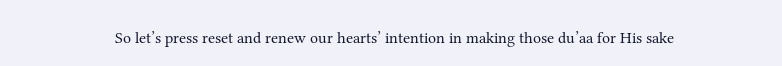So let’s press reset and renew our hearts’ intention in making those du’aa for His sake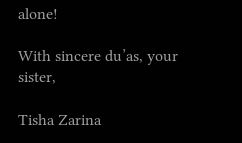alone!

With sincere du’as, your sister,

Tisha Zarina